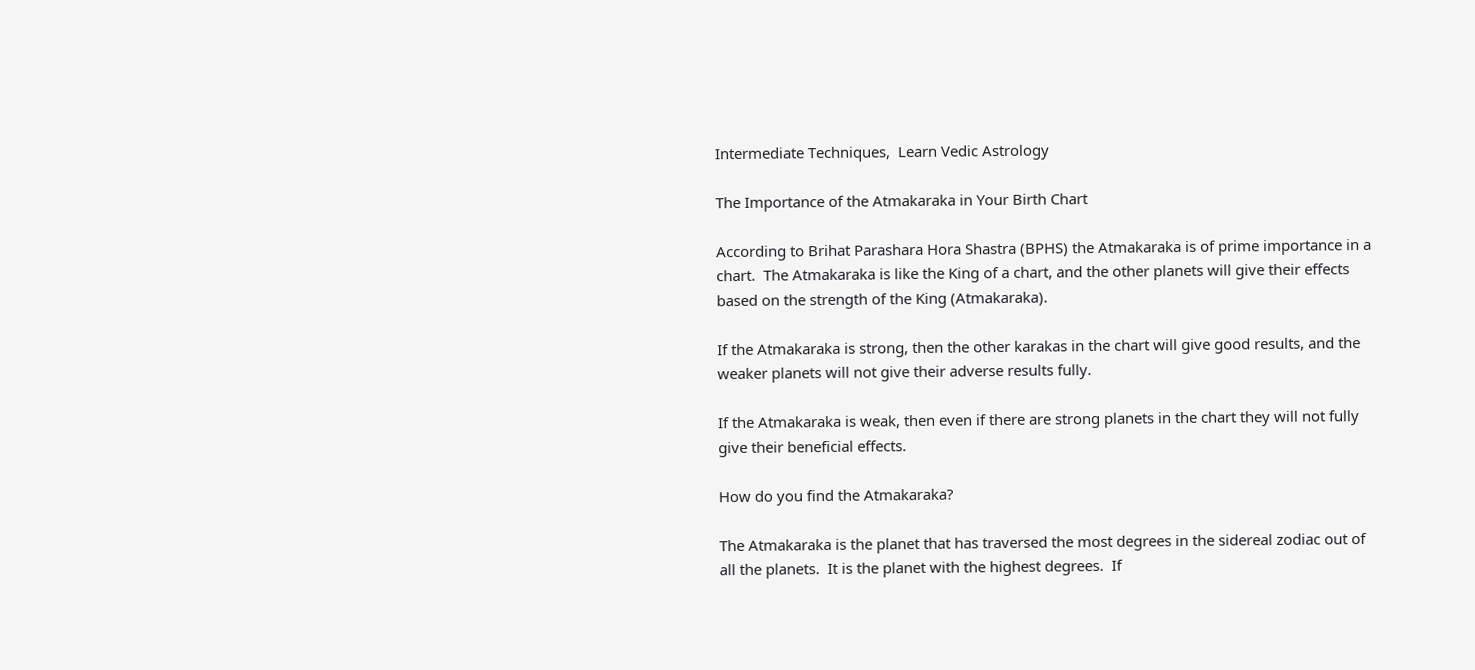Intermediate Techniques,  Learn Vedic Astrology

The Importance of the Atmakaraka in Your Birth Chart

According to Brihat Parashara Hora Shastra (BPHS) the Atmakaraka is of prime importance in a chart.  The Atmakaraka is like the King of a chart, and the other planets will give their effects based on the strength of the King (Atmakaraka).

If the Atmakaraka is strong, then the other karakas in the chart will give good results, and the weaker planets will not give their adverse results fully.

If the Atmakaraka is weak, then even if there are strong planets in the chart they will not fully give their beneficial effects.

How do you find the Atmakaraka?

The Atmakaraka is the planet that has traversed the most degrees in the sidereal zodiac out of all the planets.  It is the planet with the highest degrees.  If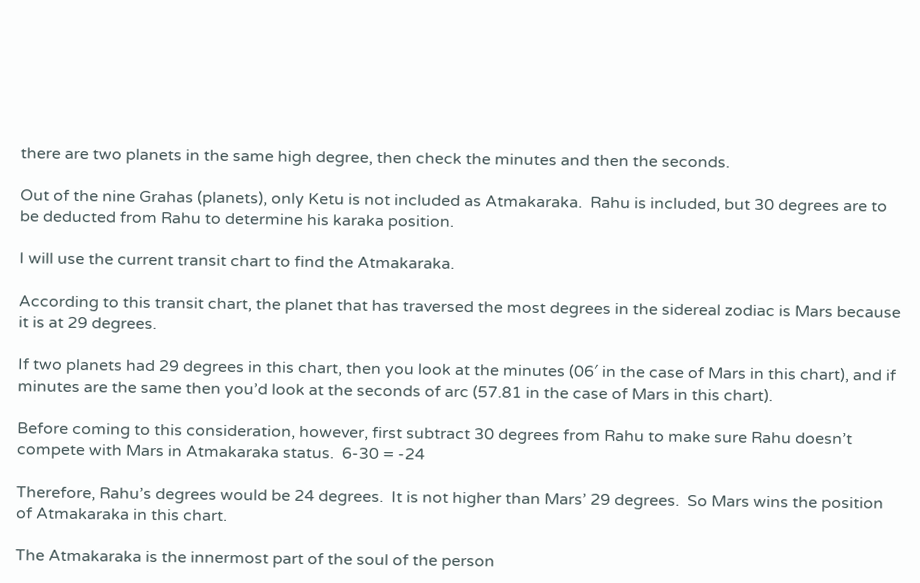there are two planets in the same high degree, then check the minutes and then the seconds.

Out of the nine Grahas (planets), only Ketu is not included as Atmakaraka.  Rahu is included, but 30 degrees are to be deducted from Rahu to determine his karaka position.

I will use the current transit chart to find the Atmakaraka.

According to this transit chart, the planet that has traversed the most degrees in the sidereal zodiac is Mars because it is at 29 degrees.

If two planets had 29 degrees in this chart, then you look at the minutes (06′ in the case of Mars in this chart), and if minutes are the same then you’d look at the seconds of arc (57.81 in the case of Mars in this chart).

Before coming to this consideration, however, first subtract 30 degrees from Rahu to make sure Rahu doesn’t compete with Mars in Atmakaraka status.  6-30 = -24

Therefore, Rahu’s degrees would be 24 degrees.  It is not higher than Mars’ 29 degrees.  So Mars wins the position of Atmakaraka in this chart.

The Atmakaraka is the innermost part of the soul of the person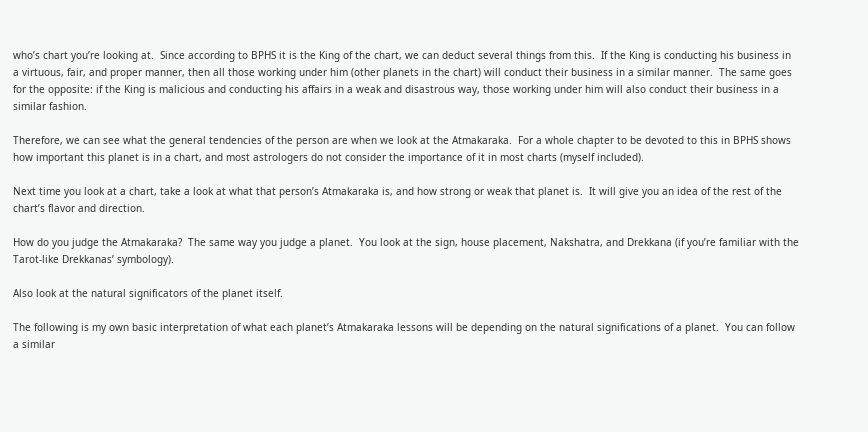who’s chart you’re looking at.  Since according to BPHS it is the King of the chart, we can deduct several things from this.  If the King is conducting his business in a virtuous, fair, and proper manner, then all those working under him (other planets in the chart) will conduct their business in a similar manner.  The same goes for the opposite: if the King is malicious and conducting his affairs in a weak and disastrous way, those working under him will also conduct their business in a similar fashion.

Therefore, we can see what the general tendencies of the person are when we look at the Atmakaraka.  For a whole chapter to be devoted to this in BPHS shows how important this planet is in a chart, and most astrologers do not consider the importance of it in most charts (myself included).

Next time you look at a chart, take a look at what that person’s Atmakaraka is, and how strong or weak that planet is.  It will give you an idea of the rest of the chart’s flavor and direction.

How do you judge the Atmakaraka?  The same way you judge a planet.  You look at the sign, house placement, Nakshatra, and Drekkana (if you’re familiar with the Tarot-like Drekkanas’ symbology).

Also look at the natural significators of the planet itself.

The following is my own basic interpretation of what each planet’s Atmakaraka lessons will be depending on the natural significations of a planet.  You can follow a similar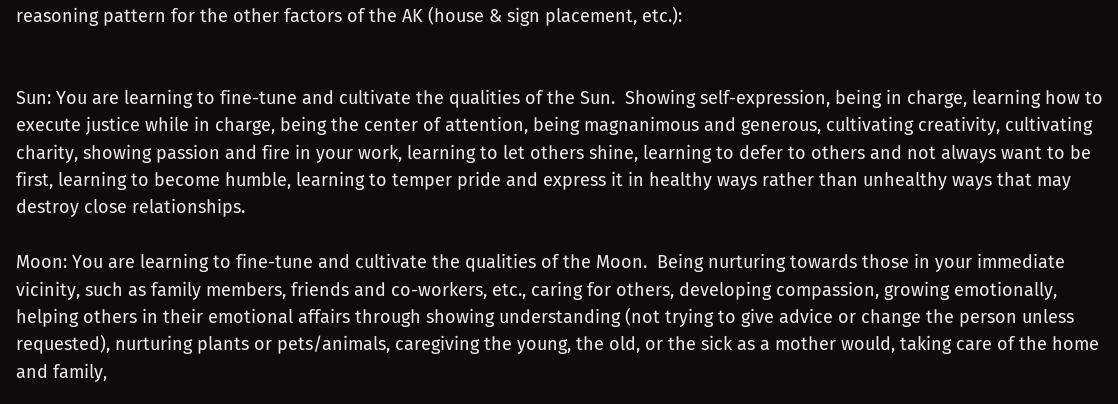reasoning pattern for the other factors of the AK (house & sign placement, etc.):


Sun: You are learning to fine-tune and cultivate the qualities of the Sun.  Showing self-expression, being in charge, learning how to execute justice while in charge, being the center of attention, being magnanimous and generous, cultivating creativity, cultivating charity, showing passion and fire in your work, learning to let others shine, learning to defer to others and not always want to be first, learning to become humble, learning to temper pride and express it in healthy ways rather than unhealthy ways that may destroy close relationships.

Moon: You are learning to fine-tune and cultivate the qualities of the Moon.  Being nurturing towards those in your immediate vicinity, such as family members, friends and co-workers, etc., caring for others, developing compassion, growing emotionally, helping others in their emotional affairs through showing understanding (not trying to give advice or change the person unless requested), nurturing plants or pets/animals, caregiving the young, the old, or the sick as a mother would, taking care of the home and family,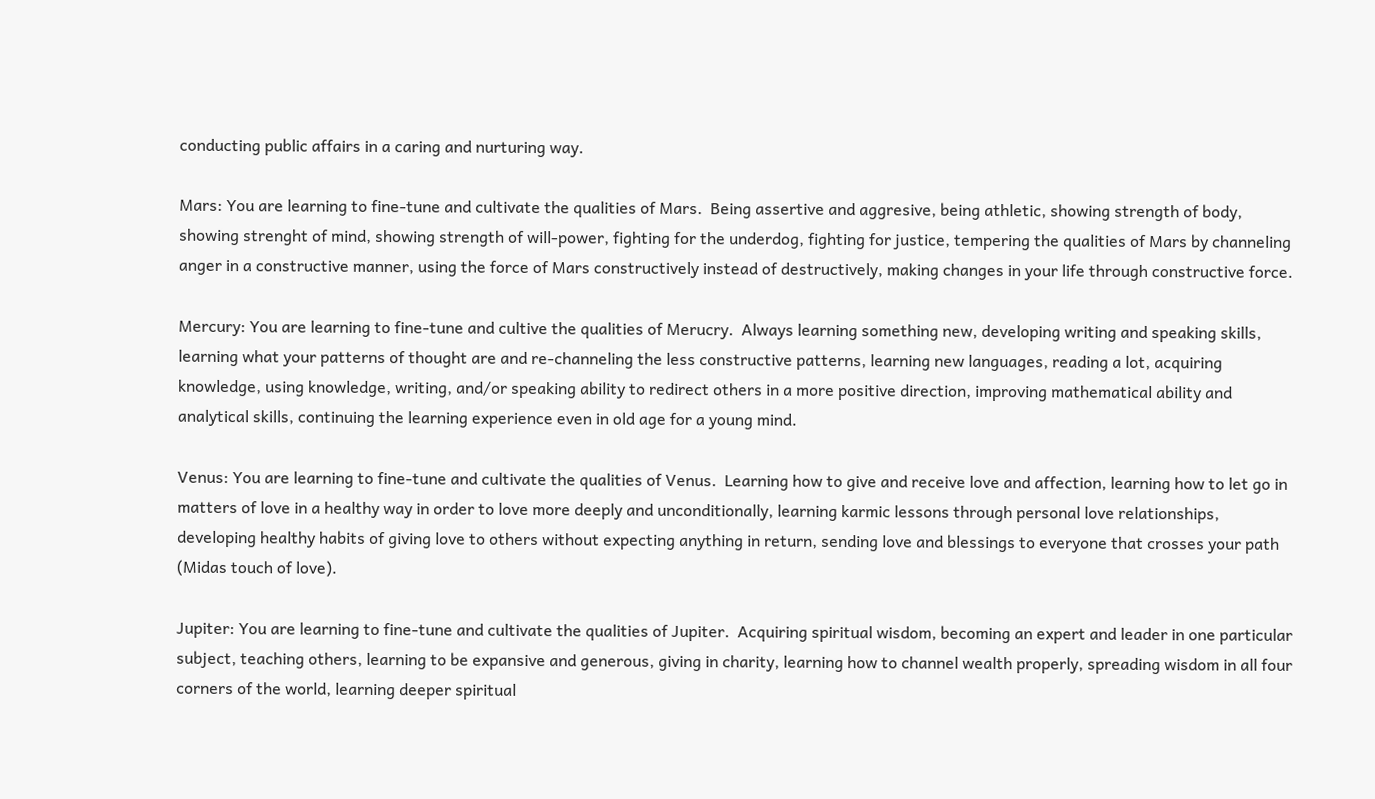conducting public affairs in a caring and nurturing way.

Mars: You are learning to fine-tune and cultivate the qualities of Mars.  Being assertive and aggresive, being athletic, showing strength of body, showing strenght of mind, showing strength of will-power, fighting for the underdog, fighting for justice, tempering the qualities of Mars by channeling anger in a constructive manner, using the force of Mars constructively instead of destructively, making changes in your life through constructive force.

Mercury: You are learning to fine-tune and cultive the qualities of Merucry.  Always learning something new, developing writing and speaking skills, learning what your patterns of thought are and re-channeling the less constructive patterns, learning new languages, reading a lot, acquiring knowledge, using knowledge, writing, and/or speaking ability to redirect others in a more positive direction, improving mathematical ability and analytical skills, continuing the learning experience even in old age for a young mind.

Venus: You are learning to fine-tune and cultivate the qualities of Venus.  Learning how to give and receive love and affection, learning how to let go in matters of love in a healthy way in order to love more deeply and unconditionally, learning karmic lessons through personal love relationships, developing healthy habits of giving love to others without expecting anything in return, sending love and blessings to everyone that crosses your path (Midas touch of love).

Jupiter: You are learning to fine-tune and cultivate the qualities of Jupiter.  Acquiring spiritual wisdom, becoming an expert and leader in one particular subject, teaching others, learning to be expansive and generous, giving in charity, learning how to channel wealth properly, spreading wisdom in all four corners of the world, learning deeper spiritual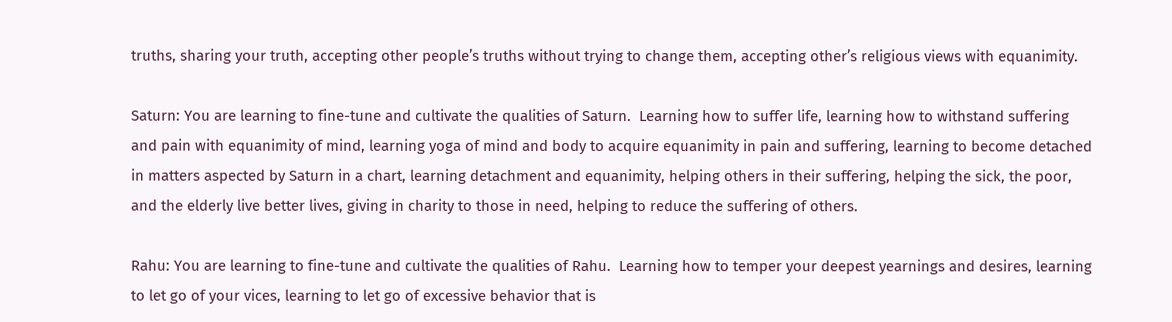truths, sharing your truth, accepting other people’s truths without trying to change them, accepting other’s religious views with equanimity.

Saturn: You are learning to fine-tune and cultivate the qualities of Saturn.  Learning how to suffer life, learning how to withstand suffering and pain with equanimity of mind, learning yoga of mind and body to acquire equanimity in pain and suffering, learning to become detached in matters aspected by Saturn in a chart, learning detachment and equanimity, helping others in their suffering, helping the sick, the poor, and the elderly live better lives, giving in charity to those in need, helping to reduce the suffering of others.

Rahu: You are learning to fine-tune and cultivate the qualities of Rahu.  Learning how to temper your deepest yearnings and desires, learning to let go of your vices, learning to let go of excessive behavior that is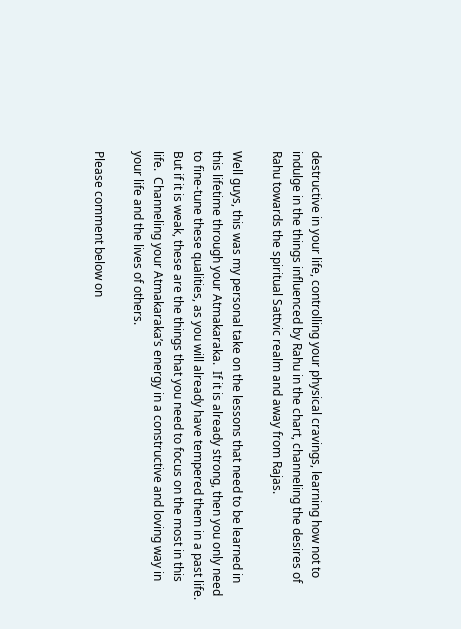destructive in your life, controlling your physical cravings, learning how not to indulge in the things influenced by Rahu in the chart, channeling the desires of Rahu towards the spiritual Sattvic realm and away from Rajas.

Well guys, this was my personal take on the lessons that need to be learned in this lifetime through your Atmakaraka.  If it is already strong, then you only need to fine-tune these qualities, as you will already have tempered them in a past life.  But if it is weak, these are the things that you need to focus on the most in this life.  Channeling your Atmakaraka’s energy in a constructive and loving way in your life and the lives of others.

Please comment below on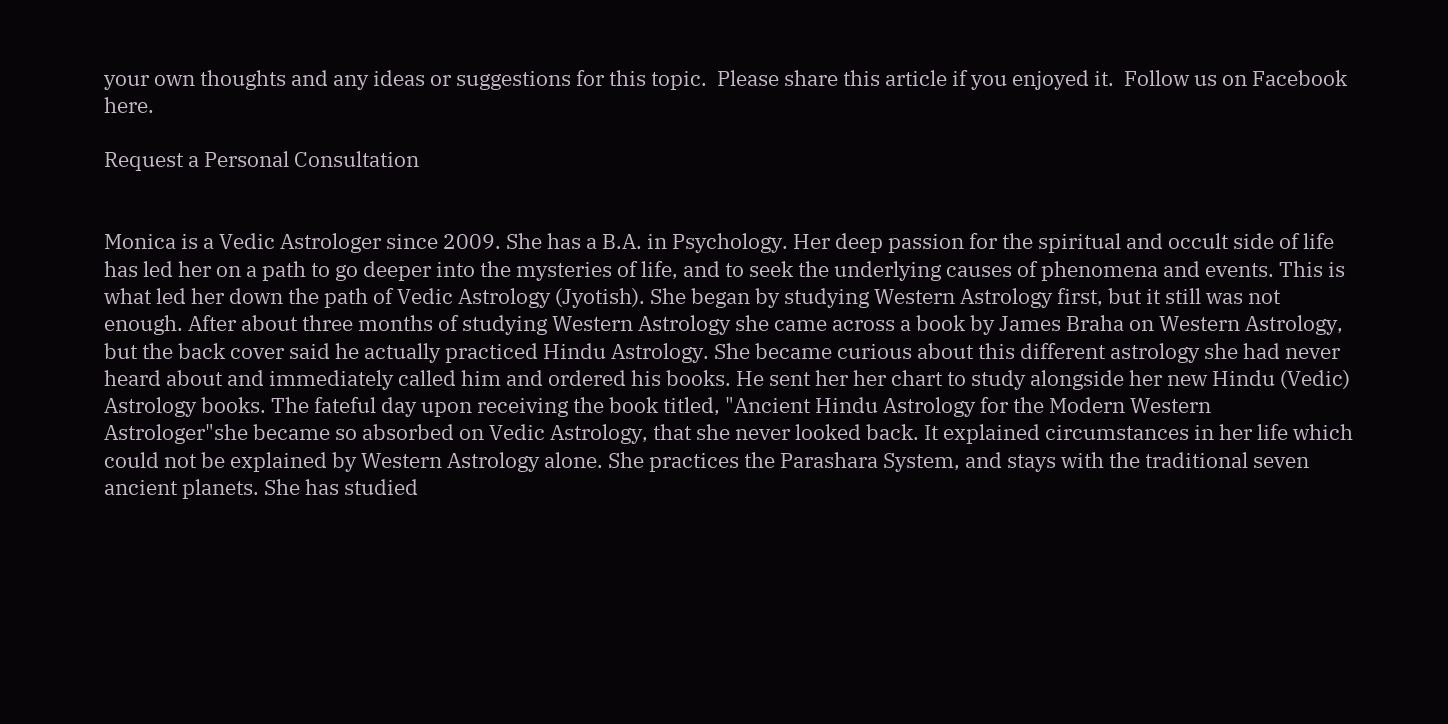your own thoughts and any ideas or suggestions for this topic.  Please share this article if you enjoyed it.  Follow us on Facebook here.

Request a Personal Consultation


Monica is a Vedic Astrologer since 2009. She has a B.A. in Psychology. Her deep passion for the spiritual and occult side of life has led her on a path to go deeper into the mysteries of life, and to seek the underlying causes of phenomena and events. This is what led her down the path of Vedic Astrology (Jyotish). She began by studying Western Astrology first, but it still was not enough. After about three months of studying Western Astrology she came across a book by James Braha on Western Astrology, but the back cover said he actually practiced Hindu Astrology. She became curious about this different astrology she had never heard about and immediately called him and ordered his books. He sent her her chart to study alongside her new Hindu (Vedic) Astrology books. The fateful day upon receiving the book titled, "Ancient Hindu Astrology for the Modern Western Astrologer"she became so absorbed on Vedic Astrology, that she never looked back. It explained circumstances in her life which could not be explained by Western Astrology alone. She practices the Parashara System, and stays with the traditional seven ancient planets. She has studied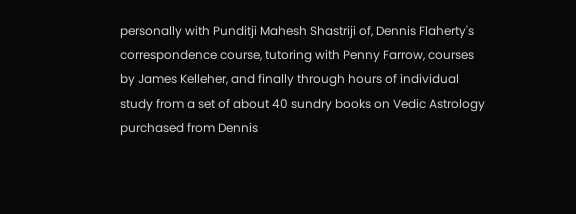personally with Punditji Mahesh Shastriji of, Dennis Flaherty's correspondence course, tutoring with Penny Farrow, courses by James Kelleher, and finally through hours of individual study from a set of about 40 sundry books on Vedic Astrology purchased from Dennis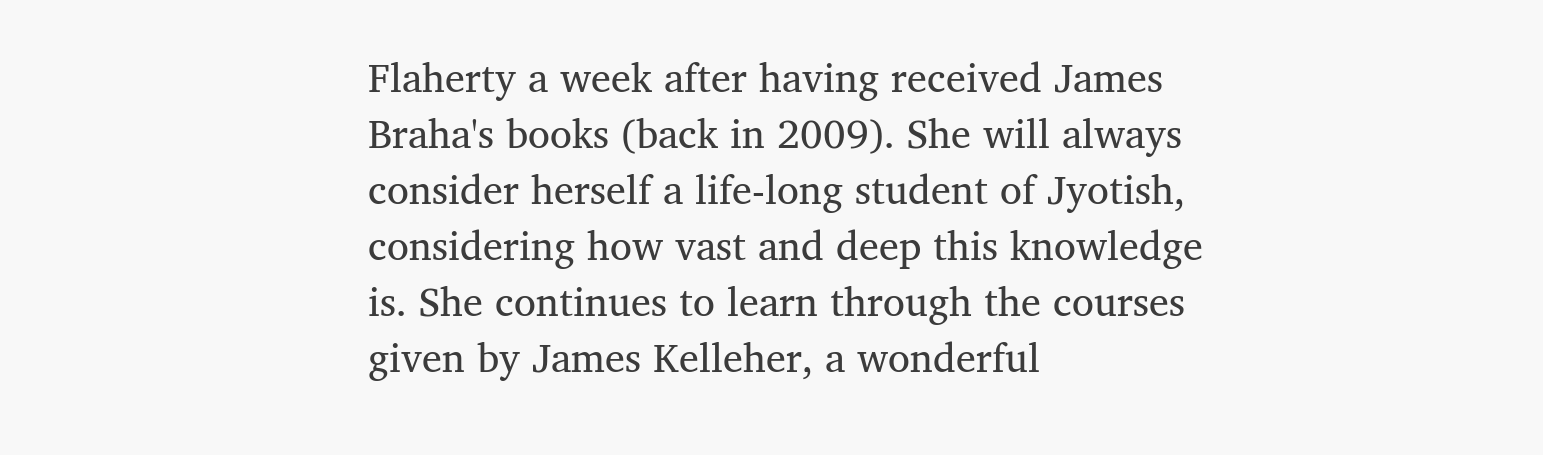Flaherty a week after having received James Braha's books (back in 2009). She will always consider herself a life-long student of Jyotish, considering how vast and deep this knowledge is. She continues to learn through the courses given by James Kelleher, a wonderful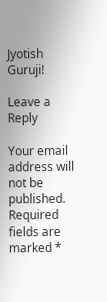Jyotish Guruji!

Leave a Reply

Your email address will not be published. Required fields are marked *